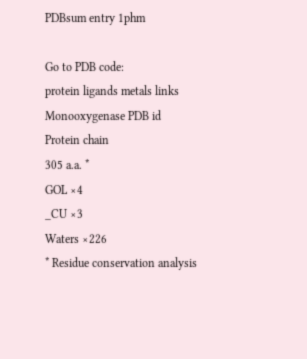PDBsum entry 1phm

Go to PDB code:
protein ligands metals links
Monooxygenase PDB id
Protein chain
305 a.a. *
GOL ×4
_CU ×3
Waters ×226
* Residue conservation analysis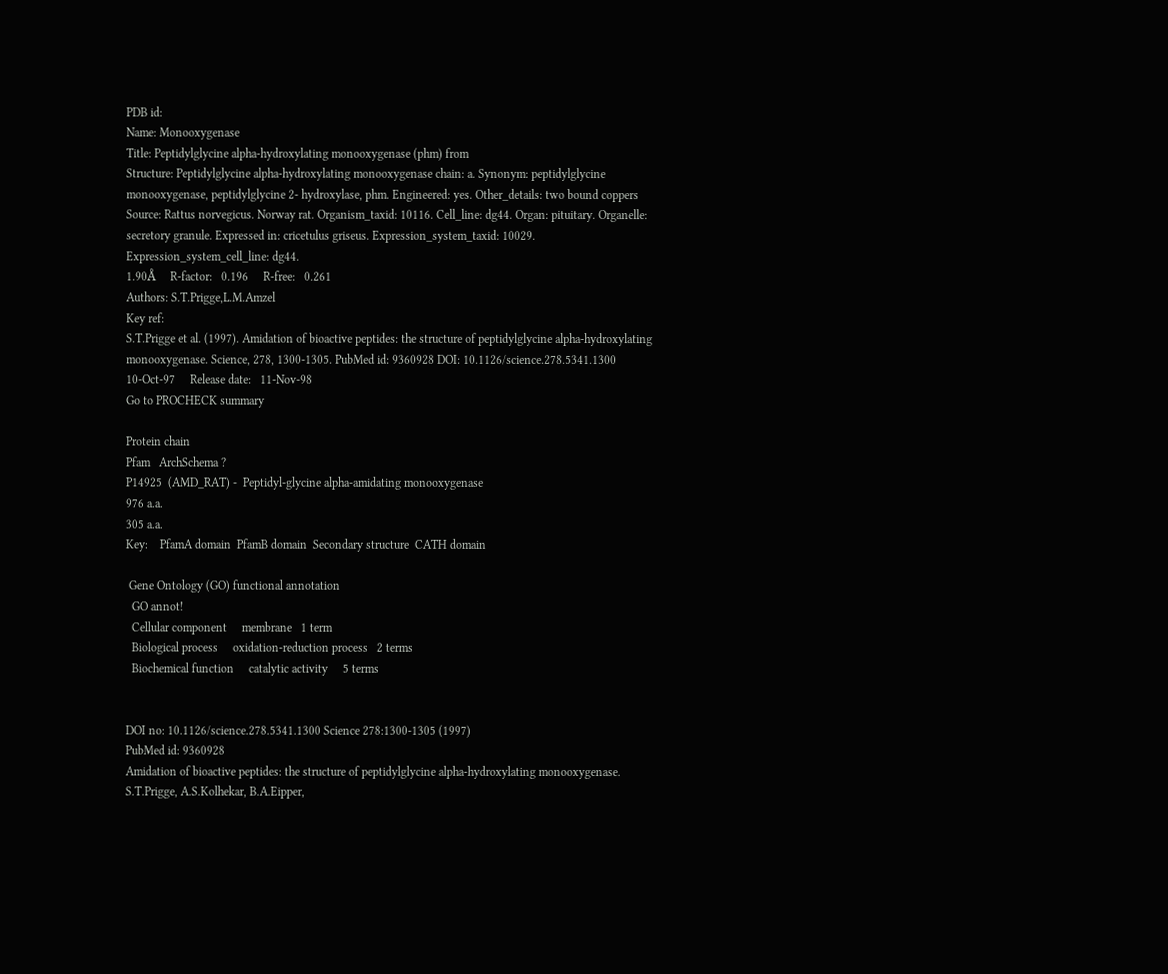PDB id:
Name: Monooxygenase
Title: Peptidylglycine alpha-hydroxylating monooxygenase (phm) from
Structure: Peptidylglycine alpha-hydroxylating monooxygenase chain: a. Synonym: peptidylglycine monooxygenase, peptidylglycine 2- hydroxylase, phm. Engineered: yes. Other_details: two bound coppers
Source: Rattus norvegicus. Norway rat. Organism_taxid: 10116. Cell_line: dg44. Organ: pituitary. Organelle: secretory granule. Expressed in: cricetulus griseus. Expression_system_taxid: 10029. Expression_system_cell_line: dg44.
1.90Å     R-factor:   0.196     R-free:   0.261
Authors: S.T.Prigge,L.M.Amzel
Key ref:
S.T.Prigge et al. (1997). Amidation of bioactive peptides: the structure of peptidylglycine alpha-hydroxylating monooxygenase. Science, 278, 1300-1305. PubMed id: 9360928 DOI: 10.1126/science.278.5341.1300
10-Oct-97     Release date:   11-Nov-98
Go to PROCHECK summary

Protein chain
Pfam   ArchSchema ?
P14925  (AMD_RAT) -  Peptidyl-glycine alpha-amidating monooxygenase
976 a.a.
305 a.a.
Key:    PfamA domain  PfamB domain  Secondary structure  CATH domain

 Gene Ontology (GO) functional annotation
  GO annot!
  Cellular component     membrane   1 term
  Biological process     oxidation-reduction process   2 terms
  Biochemical function     catalytic activity     5 terms


DOI no: 10.1126/science.278.5341.1300 Science 278:1300-1305 (1997)
PubMed id: 9360928
Amidation of bioactive peptides: the structure of peptidylglycine alpha-hydroxylating monooxygenase.
S.T.Prigge, A.S.Kolhekar, B.A.Eipper,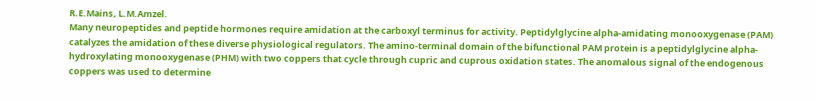R.E.Mains, L.M.Amzel.
Many neuropeptides and peptide hormones require amidation at the carboxyl terminus for activity. Peptidylglycine alpha-amidating monooxygenase (PAM) catalyzes the amidation of these diverse physiological regulators. The amino-terminal domain of the bifunctional PAM protein is a peptidylglycine alpha-hydroxylating monooxygenase (PHM) with two coppers that cycle through cupric and cuprous oxidation states. The anomalous signal of the endogenous coppers was used to determine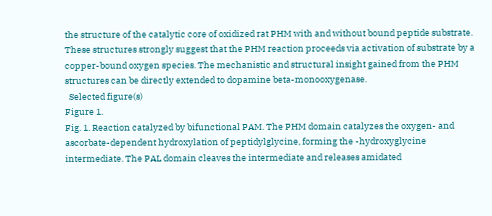the structure of the catalytic core of oxidized rat PHM with and without bound peptide substrate. These structures strongly suggest that the PHM reaction proceeds via activation of substrate by a copper-bound oxygen species. The mechanistic and structural insight gained from the PHM structures can be directly extended to dopamine beta-monooxygenase.
  Selected figure(s)
Figure 1.
Fig. 1. Reaction catalyzed by bifunctional PAM. The PHM domain catalyzes the oxygen- and ascorbate-dependent hydroxylation of peptidylglycine, forming the -hydroxyglycine intermediate. The PAL domain cleaves the intermediate and releases amidated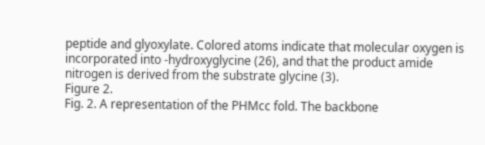peptide and glyoxylate. Colored atoms indicate that molecular oxygen is incorporated into -hydroxyglycine (26), and that the product amide nitrogen is derived from the substrate glycine (3).
Figure 2.
Fig. 2. A representation of the PHMcc fold. The backbone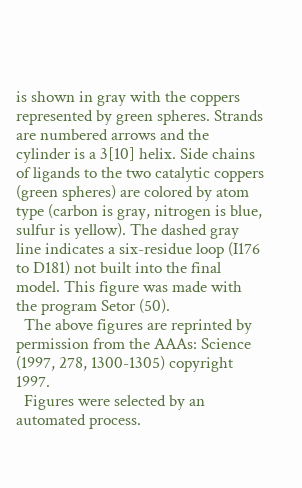is shown in gray with the coppers represented by green spheres. Strands are numbered arrows and the cylinder is a 3[10] helix. Side chains of ligands to the two catalytic coppers (green spheres) are colored by atom type (carbon is gray, nitrogen is blue, sulfur is yellow). The dashed gray line indicates a six-residue loop (I176 to D181) not built into the final model. This figure was made with the program Setor (50).
  The above figures are reprinted by permission from the AAAs: Science (1997, 278, 1300-1305) copyright 1997.
  Figures were selected by an automated process.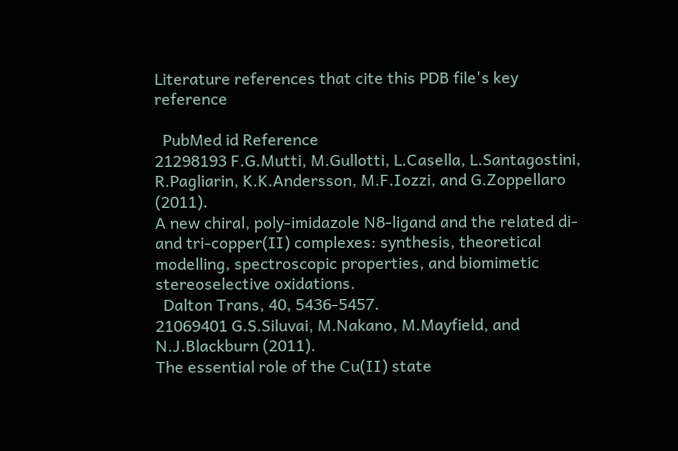Literature references that cite this PDB file's key reference

  PubMed id Reference
21298193 F.G.Mutti, M.Gullotti, L.Casella, L.Santagostini, R.Pagliarin, K.K.Andersson, M.F.Iozzi, and G.Zoppellaro (2011).
A new chiral, poly-imidazole N8-ligand and the related di- and tri-copper(II) complexes: synthesis, theoretical modelling, spectroscopic properties, and biomimetic stereoselective oxidations.
  Dalton Trans, 40, 5436-5457.
21069401 G.S.Siluvai, M.Nakano, M.Mayfield, and N.J.Blackburn (2011).
The essential role of the Cu(II) state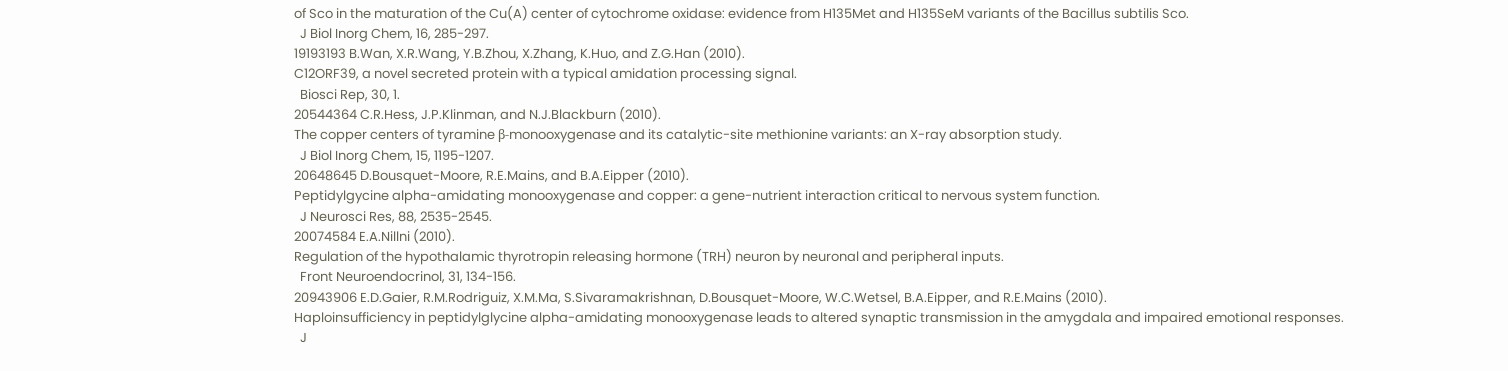of Sco in the maturation of the Cu(A) center of cytochrome oxidase: evidence from H135Met and H135SeM variants of the Bacillus subtilis Sco.
  J Biol Inorg Chem, 16, 285-297.
19193193 B.Wan, X.R.Wang, Y.B.Zhou, X.Zhang, K.Huo, and Z.G.Han (2010).
C12ORF39, a novel secreted protein with a typical amidation processing signal.
  Biosci Rep, 30, 1.
20544364 C.R.Hess, J.P.Klinman, and N.J.Blackburn (2010).
The copper centers of tyramine β-monooxygenase and its catalytic-site methionine variants: an X-ray absorption study.
  J Biol Inorg Chem, 15, 1195-1207.
20648645 D.Bousquet-Moore, R.E.Mains, and B.A.Eipper (2010).
Peptidylgycine alpha-amidating monooxygenase and copper: a gene-nutrient interaction critical to nervous system function.
  J Neurosci Res, 88, 2535-2545.
20074584 E.A.Nillni (2010).
Regulation of the hypothalamic thyrotropin releasing hormone (TRH) neuron by neuronal and peripheral inputs.
  Front Neuroendocrinol, 31, 134-156.
20943906 E.D.Gaier, R.M.Rodriguiz, X.M.Ma, S.Sivaramakrishnan, D.Bousquet-Moore, W.C.Wetsel, B.A.Eipper, and R.E.Mains (2010).
Haploinsufficiency in peptidylglycine alpha-amidating monooxygenase leads to altered synaptic transmission in the amygdala and impaired emotional responses.
  J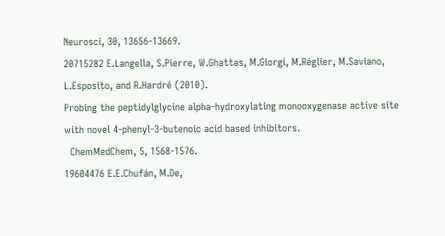Neurosci, 30, 13656-13669.
20715282 E.Langella, S.Pierre, W.Ghattas, M.Giorgi, M.Réglier, M.Saviano, L.Esposito, and R.Hardré (2010).
Probing the peptidylglycine alpha-hydroxylating monooxygenase active site with novel 4-phenyl-3-butenoic acid based inhibitors.
  ChemMedChem, 5, 1568-1576.
19604476 E.E.Chufán, M.De,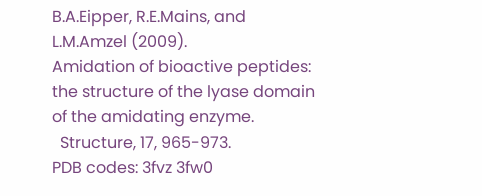B.A.Eipper, R.E.Mains, and L.M.Amzel (2009).
Amidation of bioactive peptides: the structure of the lyase domain of the amidating enzyme.
  Structure, 17, 965-973.
PDB codes: 3fvz 3fw0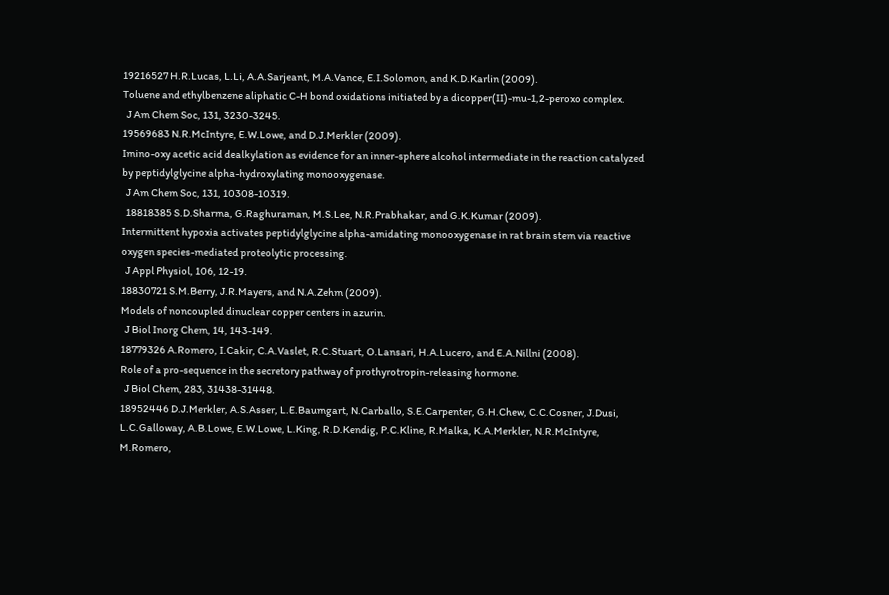19216527 H.R.Lucas, L.Li, A.A.Sarjeant, M.A.Vance, E.I.Solomon, and K.D.Karlin (2009).
Toluene and ethylbenzene aliphatic C-H bond oxidations initiated by a dicopper(II)-mu-1,2-peroxo complex.
  J Am Chem Soc, 131, 3230-3245.
19569683 N.R.McIntyre, E.W.Lowe, and D.J.Merkler (2009).
Imino-oxy acetic acid dealkylation as evidence for an inner-sphere alcohol intermediate in the reaction catalyzed by peptidylglycine alpha-hydroxylating monooxygenase.
  J Am Chem Soc, 131, 10308-10319.
  18818385 S.D.Sharma, G.Raghuraman, M.S.Lee, N.R.Prabhakar, and G.K.Kumar (2009).
Intermittent hypoxia activates peptidylglycine alpha-amidating monooxygenase in rat brain stem via reactive oxygen species-mediated proteolytic processing.
  J Appl Physiol, 106, 12-19.
18830721 S.M.Berry, J.R.Mayers, and N.A.Zehm (2009).
Models of noncoupled dinuclear copper centers in azurin.
  J Biol Inorg Chem, 14, 143-149.
18779326 A.Romero, I.Cakir, C.A.Vaslet, R.C.Stuart, O.Lansari, H.A.Lucero, and E.A.Nillni (2008).
Role of a pro-sequence in the secretory pathway of prothyrotropin-releasing hormone.
  J Biol Chem, 283, 31438-31448.
18952446 D.J.Merkler, A.S.Asser, L.E.Baumgart, N.Carballo, S.E.Carpenter, G.H.Chew, C.C.Cosner, J.Dusi, L.C.Galloway, A.B.Lowe, E.W.Lowe, L.King, R.D.Kendig, P.C.Kline, R.Malka, K.A.Merkler, N.R.McIntyre, M.Romero,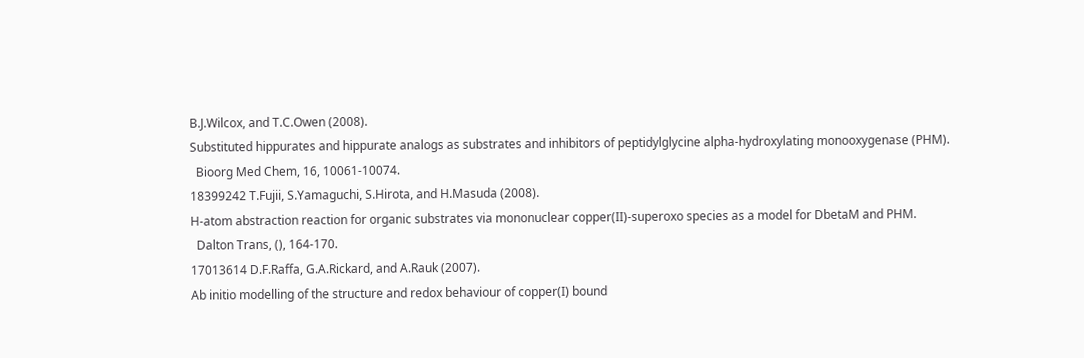B.J.Wilcox, and T.C.Owen (2008).
Substituted hippurates and hippurate analogs as substrates and inhibitors of peptidylglycine alpha-hydroxylating monooxygenase (PHM).
  Bioorg Med Chem, 16, 10061-10074.
18399242 T.Fujii, S.Yamaguchi, S.Hirota, and H.Masuda (2008).
H-atom abstraction reaction for organic substrates via mononuclear copper(II)-superoxo species as a model for DbetaM and PHM.
  Dalton Trans, (), 164-170.
17013614 D.F.Raffa, G.A.Rickard, and A.Rauk (2007).
Ab initio modelling of the structure and redox behaviour of copper(I) bound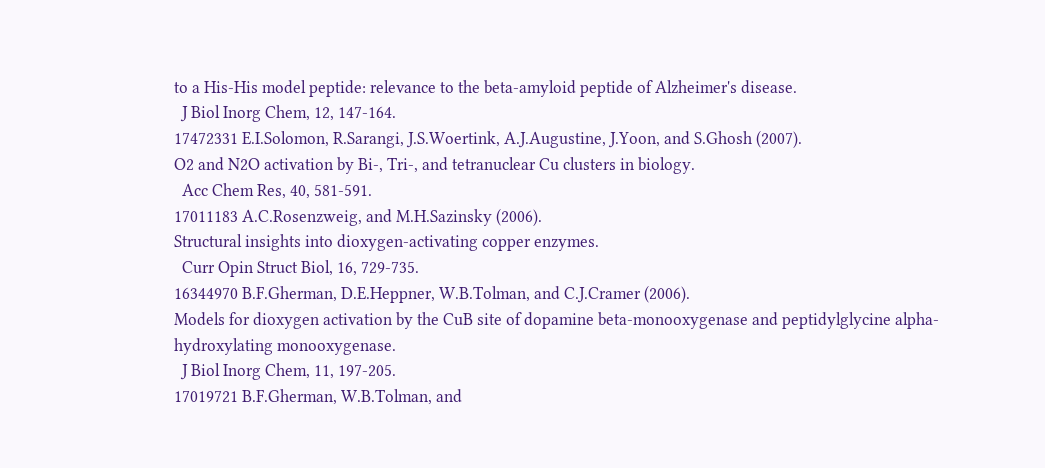to a His-His model peptide: relevance to the beta-amyloid peptide of Alzheimer's disease.
  J Biol Inorg Chem, 12, 147-164.
17472331 E.I.Solomon, R.Sarangi, J.S.Woertink, A.J.Augustine, J.Yoon, and S.Ghosh (2007).
O2 and N2O activation by Bi-, Tri-, and tetranuclear Cu clusters in biology.
  Acc Chem Res, 40, 581-591.
17011183 A.C.Rosenzweig, and M.H.Sazinsky (2006).
Structural insights into dioxygen-activating copper enzymes.
  Curr Opin Struct Biol, 16, 729-735.
16344970 B.F.Gherman, D.E.Heppner, W.B.Tolman, and C.J.Cramer (2006).
Models for dioxygen activation by the CuB site of dopamine beta-monooxygenase and peptidylglycine alpha-hydroxylating monooxygenase.
  J Biol Inorg Chem, 11, 197-205.
17019721 B.F.Gherman, W.B.Tolman, and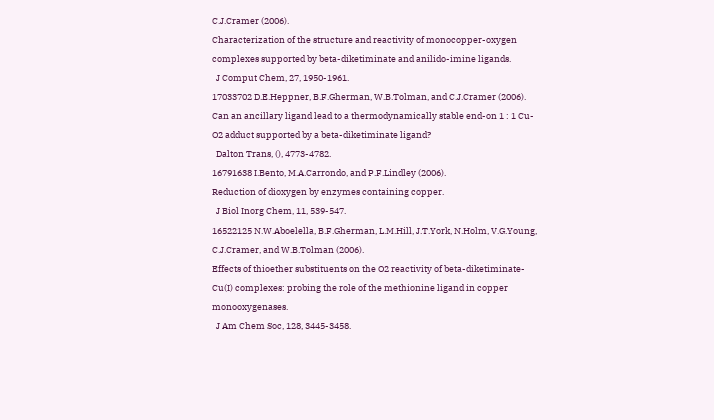C.J.Cramer (2006).
Characterization of the structure and reactivity of monocopper-oxygen complexes supported by beta-diketiminate and anilido-imine ligands.
  J Comput Chem, 27, 1950-1961.
17033702 D.E.Heppner, B.F.Gherman, W.B.Tolman, and C.J.Cramer (2006).
Can an ancillary ligand lead to a thermodynamically stable end-on 1 : 1 Cu-O2 adduct supported by a beta-diketiminate ligand?
  Dalton Trans, (), 4773-4782.
16791638 I.Bento, M.A.Carrondo, and P.F.Lindley (2006).
Reduction of dioxygen by enzymes containing copper.
  J Biol Inorg Chem, 11, 539-547.
16522125 N.W.Aboelella, B.F.Gherman, L.M.Hill, J.T.York, N.Holm, V.G.Young, C.J.Cramer, and W.B.Tolman (2006).
Effects of thioether substituents on the O2 reactivity of beta-diketiminate-Cu(I) complexes: probing the role of the methionine ligand in copper monooxygenases.
  J Am Chem Soc, 128, 3445-3458.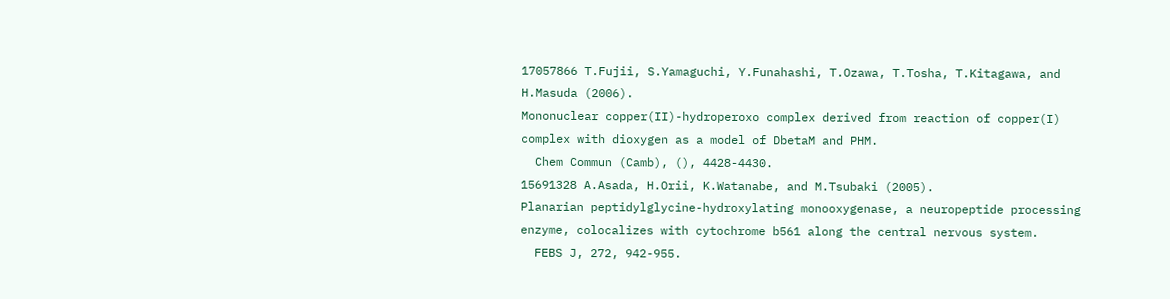17057866 T.Fujii, S.Yamaguchi, Y.Funahashi, T.Ozawa, T.Tosha, T.Kitagawa, and H.Masuda (2006).
Mononuclear copper(II)-hydroperoxo complex derived from reaction of copper(I) complex with dioxygen as a model of DbetaM and PHM.
  Chem Commun (Camb), (), 4428-4430.
15691328 A.Asada, H.Orii, K.Watanabe, and M.Tsubaki (2005).
Planarian peptidylglycine-hydroxylating monooxygenase, a neuropeptide processing enzyme, colocalizes with cytochrome b561 along the central nervous system.
  FEBS J, 272, 942-955.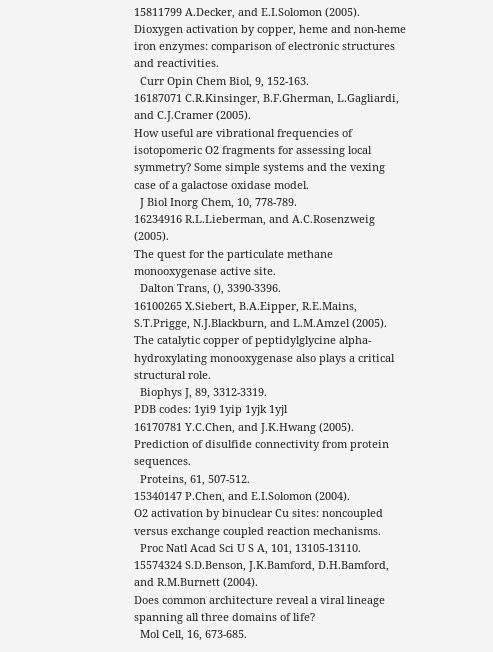15811799 A.Decker, and E.I.Solomon (2005).
Dioxygen activation by copper, heme and non-heme iron enzymes: comparison of electronic structures and reactivities.
  Curr Opin Chem Biol, 9, 152-163.
16187071 C.R.Kinsinger, B.F.Gherman, L.Gagliardi, and C.J.Cramer (2005).
How useful are vibrational frequencies of isotopomeric O2 fragments for assessing local symmetry? Some simple systems and the vexing case of a galactose oxidase model.
  J Biol Inorg Chem, 10, 778-789.
16234916 R.L.Lieberman, and A.C.Rosenzweig (2005).
The quest for the particulate methane monooxygenase active site.
  Dalton Trans, (), 3390-3396.
16100265 X.Siebert, B.A.Eipper, R.E.Mains, S.T.Prigge, N.J.Blackburn, and L.M.Amzel (2005).
The catalytic copper of peptidylglycine alpha-hydroxylating monooxygenase also plays a critical structural role.
  Biophys J, 89, 3312-3319.
PDB codes: 1yi9 1yip 1yjk 1yjl
16170781 Y.C.Chen, and J.K.Hwang (2005).
Prediction of disulfide connectivity from protein sequences.
  Proteins, 61, 507-512.
15340147 P.Chen, and E.I.Solomon (2004).
O2 activation by binuclear Cu sites: noncoupled versus exchange coupled reaction mechanisms.
  Proc Natl Acad Sci U S A, 101, 13105-13110.
15574324 S.D.Benson, J.K.Bamford, D.H.Bamford, and R.M.Burnett (2004).
Does common architecture reveal a viral lineage spanning all three domains of life?
  Mol Cell, 16, 673-685.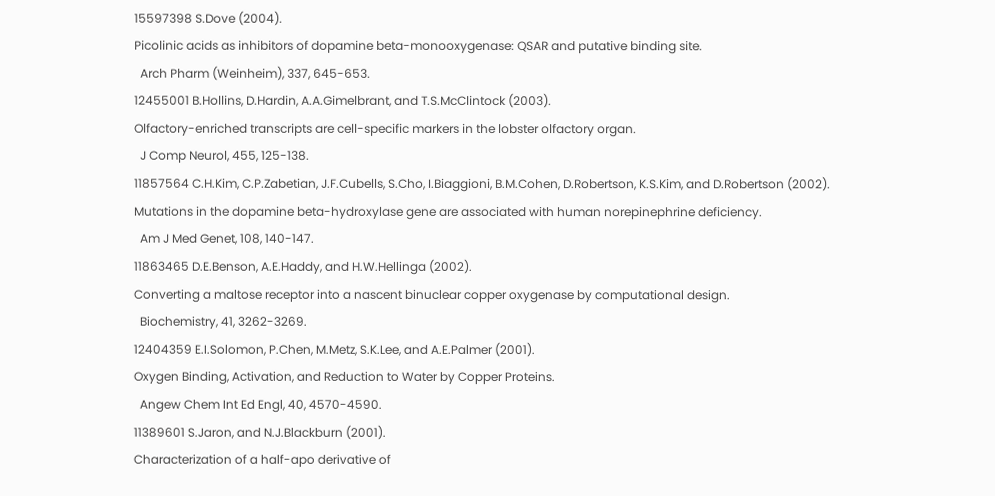15597398 S.Dove (2004).
Picolinic acids as inhibitors of dopamine beta-monooxygenase: QSAR and putative binding site.
  Arch Pharm (Weinheim), 337, 645-653.
12455001 B.Hollins, D.Hardin, A.A.Gimelbrant, and T.S.McClintock (2003).
Olfactory-enriched transcripts are cell-specific markers in the lobster olfactory organ.
  J Comp Neurol, 455, 125-138.
11857564 C.H.Kim, C.P.Zabetian, J.F.Cubells, S.Cho, I.Biaggioni, B.M.Cohen, D.Robertson, K.S.Kim, and D.Robertson (2002).
Mutations in the dopamine beta-hydroxylase gene are associated with human norepinephrine deficiency.
  Am J Med Genet, 108, 140-147.
11863465 D.E.Benson, A.E.Haddy, and H.W.Hellinga (2002).
Converting a maltose receptor into a nascent binuclear copper oxygenase by computational design.
  Biochemistry, 41, 3262-3269.
12404359 E.I.Solomon, P.Chen, M.Metz, S.K.Lee, and A.E.Palmer (2001).
Oxygen Binding, Activation, and Reduction to Water by Copper Proteins.
  Angew Chem Int Ed Engl, 40, 4570-4590.
11389601 S.Jaron, and N.J.Blackburn (2001).
Characterization of a half-apo derivative of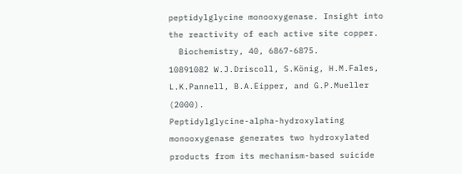peptidylglycine monooxygenase. Insight into the reactivity of each active site copper.
  Biochemistry, 40, 6867-6875.
10891082 W.J.Driscoll, S.König, H.M.Fales, L.K.Pannell, B.A.Eipper, and G.P.Mueller (2000).
Peptidylglycine-alpha-hydroxylating monooxygenase generates two hydroxylated products from its mechanism-based suicide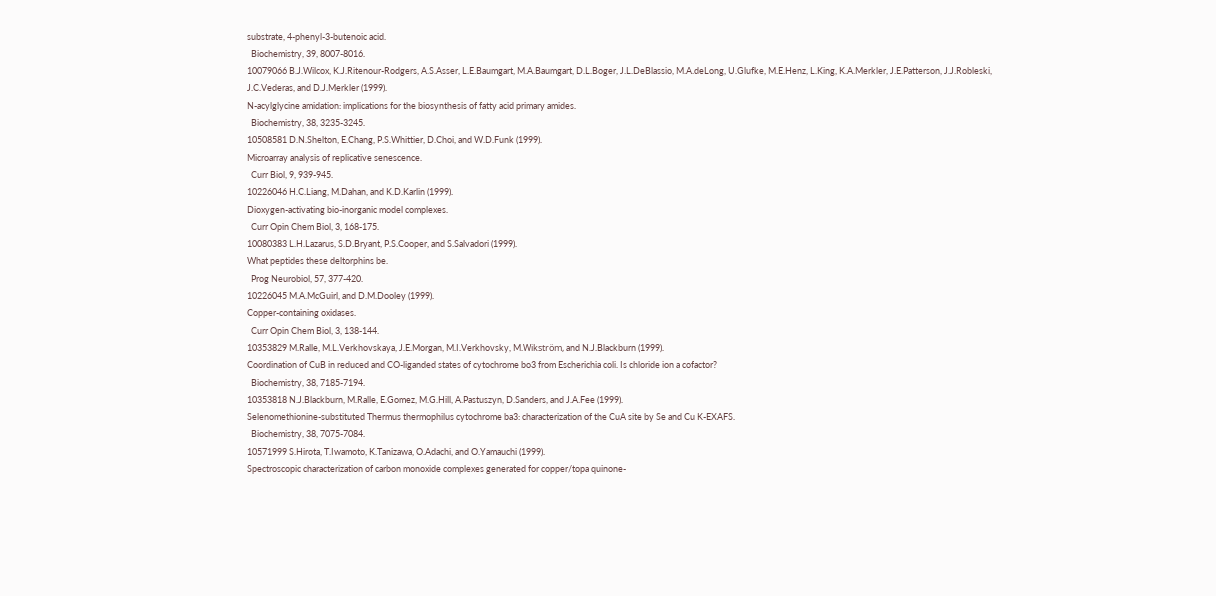substrate, 4-phenyl-3-butenoic acid.
  Biochemistry, 39, 8007-8016.
10079066 B.J.Wilcox, K.J.Ritenour-Rodgers, A.S.Asser, L.E.Baumgart, M.A.Baumgart, D.L.Boger, J.L.DeBlassio, M.A.deLong, U.Glufke, M.E.Henz, L.King, K.A.Merkler, J.E.Patterson, J.J.Robleski, J.C.Vederas, and D.J.Merkler (1999).
N-acylglycine amidation: implications for the biosynthesis of fatty acid primary amides.
  Biochemistry, 38, 3235-3245.
10508581 D.N.Shelton, E.Chang, P.S.Whittier, D.Choi, and W.D.Funk (1999).
Microarray analysis of replicative senescence.
  Curr Biol, 9, 939-945.
10226046 H.C.Liang, M.Dahan, and K.D.Karlin (1999).
Dioxygen-activating bio-inorganic model complexes.
  Curr Opin Chem Biol, 3, 168-175.
10080383 L.H.Lazarus, S.D.Bryant, P.S.Cooper, and S.Salvadori (1999).
What peptides these deltorphins be.
  Prog Neurobiol, 57, 377-420.
10226045 M.A.McGuirl, and D.M.Dooley (1999).
Copper-containing oxidases.
  Curr Opin Chem Biol, 3, 138-144.
10353829 M.Ralle, M.L.Verkhovskaya, J.E.Morgan, M.I.Verkhovsky, M.Wikström, and N.J.Blackburn (1999).
Coordination of CuB in reduced and CO-liganded states of cytochrome bo3 from Escherichia coli. Is chloride ion a cofactor?
  Biochemistry, 38, 7185-7194.
10353818 N.J.Blackburn, M.Ralle, E.Gomez, M.G.Hill, A.Pastuszyn, D.Sanders, and J.A.Fee (1999).
Selenomethionine-substituted Thermus thermophilus cytochrome ba3: characterization of the CuA site by Se and Cu K-EXAFS.
  Biochemistry, 38, 7075-7084.
10571999 S.Hirota, T.Iwamoto, K.Tanizawa, O.Adachi, and O.Yamauchi (1999).
Spectroscopic characterization of carbon monoxide complexes generated for copper/topa quinone-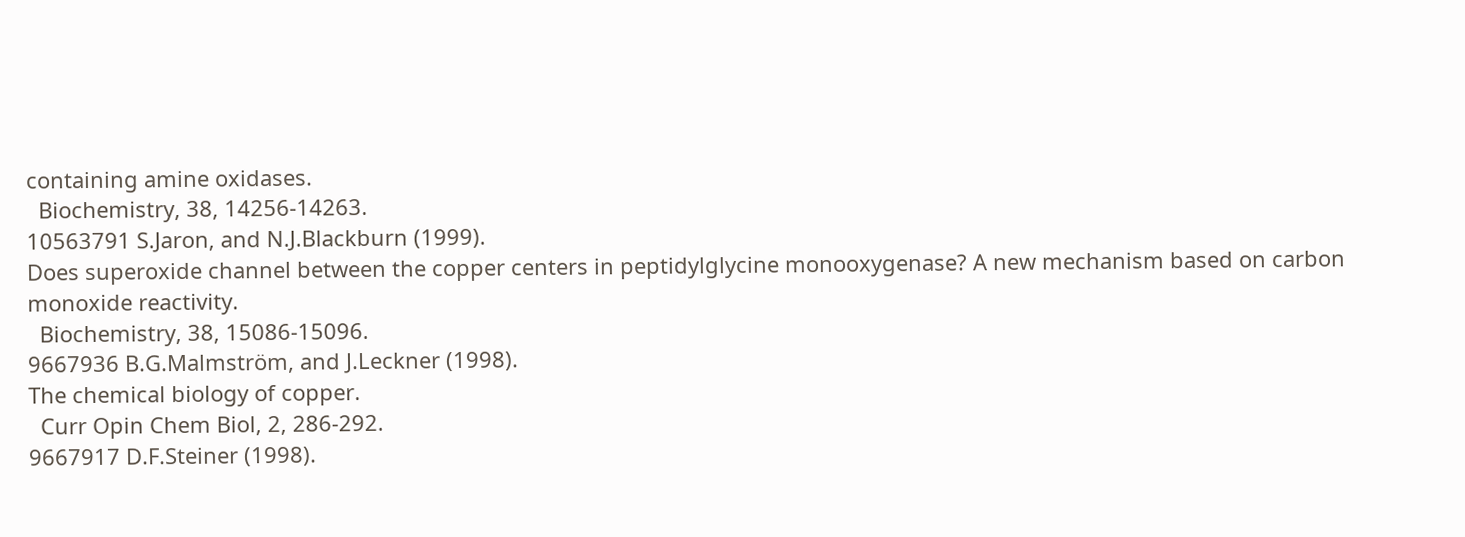containing amine oxidases.
  Biochemistry, 38, 14256-14263.
10563791 S.Jaron, and N.J.Blackburn (1999).
Does superoxide channel between the copper centers in peptidylglycine monooxygenase? A new mechanism based on carbon monoxide reactivity.
  Biochemistry, 38, 15086-15096.
9667936 B.G.Malmström, and J.Leckner (1998).
The chemical biology of copper.
  Curr Opin Chem Biol, 2, 286-292.
9667917 D.F.Steiner (1998).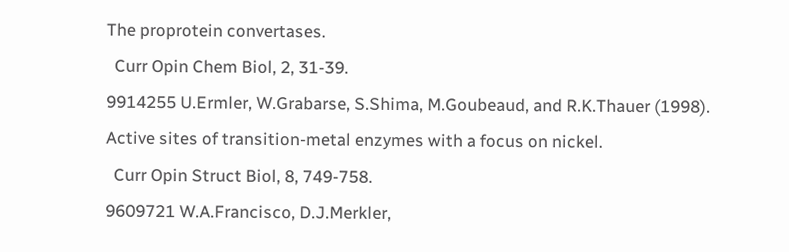The proprotein convertases.
  Curr Opin Chem Biol, 2, 31-39.
9914255 U.Ermler, W.Grabarse, S.Shima, M.Goubeaud, and R.K.Thauer (1998).
Active sites of transition-metal enzymes with a focus on nickel.
  Curr Opin Struct Biol, 8, 749-758.
9609721 W.A.Francisco, D.J.Merkler,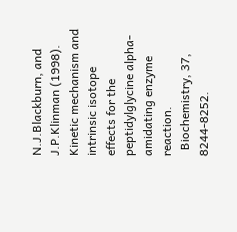N.J.Blackburn, and J.P.Klinman (1998).
Kinetic mechanism and intrinsic isotope effects for the peptidylglycine alpha-amidating enzyme reaction.
  Biochemistry, 37, 8244-8252.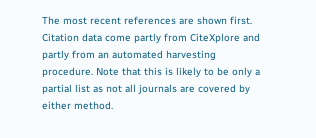The most recent references are shown first. Citation data come partly from CiteXplore and partly from an automated harvesting procedure. Note that this is likely to be only a partial list as not all journals are covered by either method.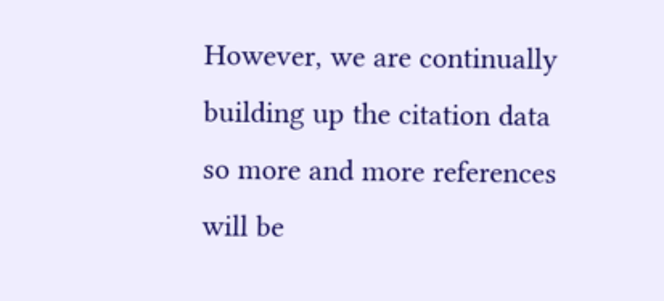However, we are continually building up the citation data so more and more references will be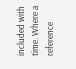included with time. Where a reference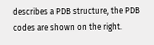describes a PDB structure, the PDB codes are shown on the right.